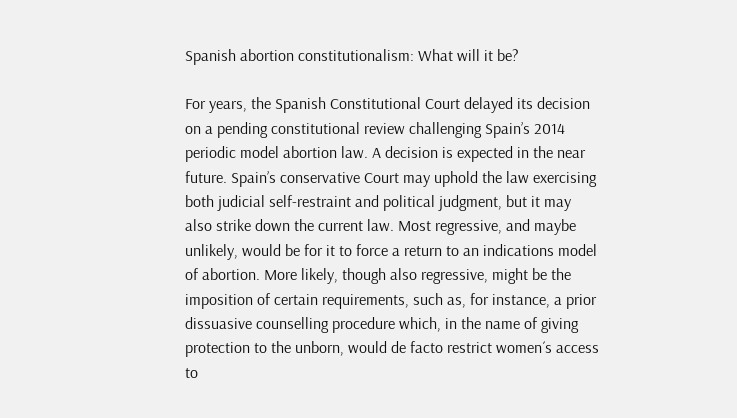Spanish abortion constitutionalism: What will it be?

For years, the Spanish Constitutional Court delayed its decision on a pending constitutional review challenging Spain’s 2014 periodic model abortion law. A decision is expected in the near future. Spain’s conservative Court may uphold the law exercising both judicial self-restraint and political judgment, but it may also strike down the current law. Most regressive, and maybe unlikely, would be for it to force a return to an indications model of abortion. More likely, though also regressive, might be the imposition of certain requirements, such as, for instance, a prior dissuasive counselling procedure which, in the name of giving protection to the unborn, would de facto restrict women´s access to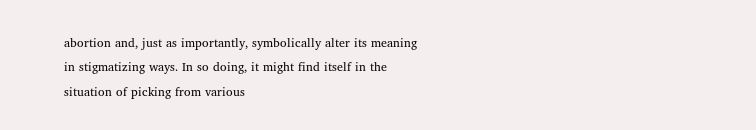abortion and, just as importantly, symbolically alter its meaning in stigmatizing ways. In so doing, it might find itself in the situation of picking from various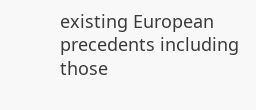existing European precedents including those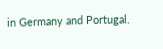in Germany and Portugal.